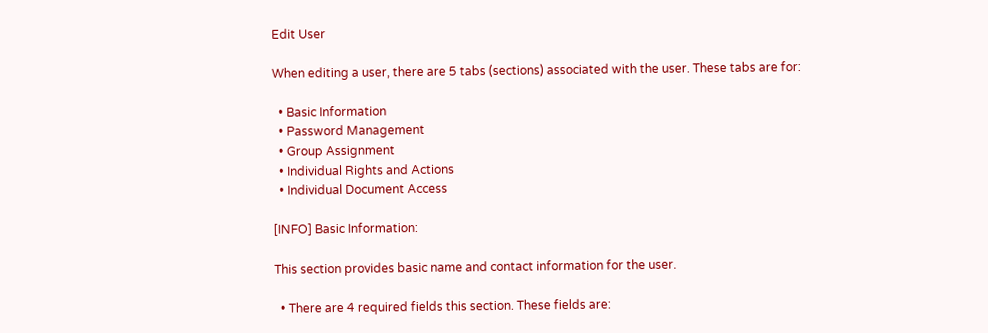Edit User

When editing a user, there are 5 tabs (sections) associated with the user. These tabs are for:

  • Basic Information
  • Password Management
  • Group Assignment
  • Individual Rights and Actions
  • Individual Document Access

[INFO] Basic Information:

This section provides basic name and contact information for the user.

  • There are 4 required fields this section. These fields are: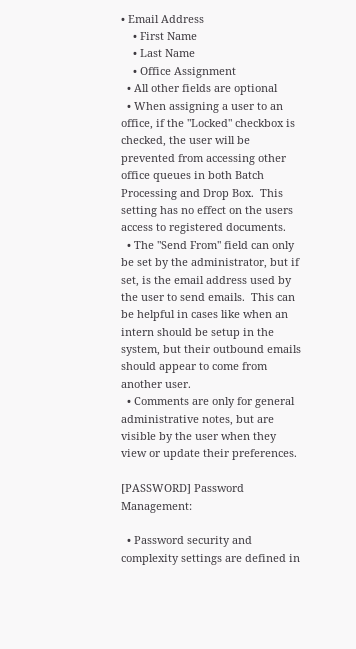• Email Address
    • First Name
    • Last Name
    • Office Assignment
  • All other fields are optional
  • When assigning a user to an office, if the "Locked" checkbox is checked, the user will be prevented from accessing other office queues in both Batch Processing and Drop Box.  This setting has no effect on the users access to registered documents.
  • The "Send From" field can only be set by the administrator, but if set, is the email address used by the user to send emails.  This can be helpful in cases like when an intern should be setup in the system, but their outbound emails should appear to come from another user.
  • Comments are only for general administrative notes, but are visible by the user when they view or update their preferences.

[PASSWORD] Password Management:

  • Password security and complexity settings are defined in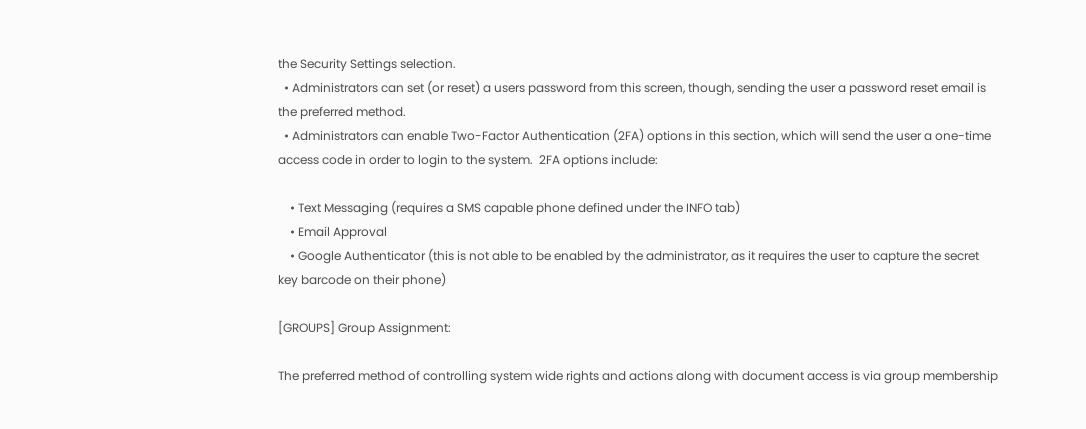the Security Settings selection.
  • Administrators can set (or reset) a users password from this screen, though, sending the user a password reset email is the preferred method.
  • Administrators can enable Two-Factor Authentication (2FA) options in this section, which will send the user a one-time access code in order to login to the system.  2FA options include:

    • Text Messaging (requires a SMS capable phone defined under the INFO tab)
    • Email Approval
    • Google Authenticator (this is not able to be enabled by the administrator, as it requires the user to capture the secret key barcode on their phone)

[GROUPS] Group Assignment:

The preferred method of controlling system wide rights and actions along with document access is via group membership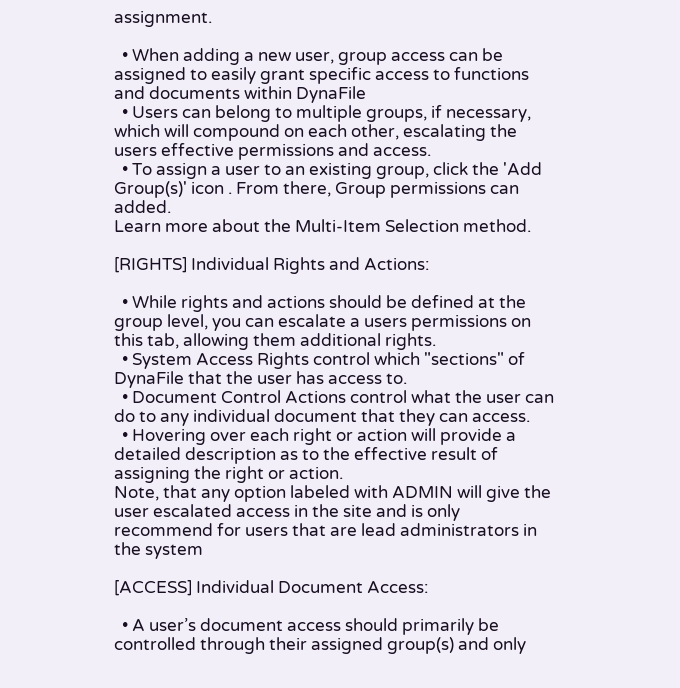assignment.

  • When adding a new user, group access can be assigned to easily grant specific access to functions and documents within DynaFile
  • Users can belong to multiple groups, if necessary, which will compound on each other, escalating the users effective permissions and access.
  • To assign a user to an existing group, click the 'Add Group(s)' icon . From there, Group permissions can added.
Learn more about the Multi-Item Selection method.

[RIGHTS] Individual Rights and Actions:

  • While rights and actions should be defined at the group level, you can escalate a users permissions on this tab, allowing them additional rights.
  • System Access Rights control which "sections" of DynaFile that the user has access to.
  • Document Control Actions control what the user can do to any individual document that they can access.
  • Hovering over each right or action will provide a detailed description as to the effective result of assigning the right or action.
Note, that any option labeled with ADMIN will give the user escalated access in the site and is only recommend for users that are lead administrators in the system

[ACCESS] Individual Document Access:

  • A user’s document access should primarily be controlled through their assigned group(s) and only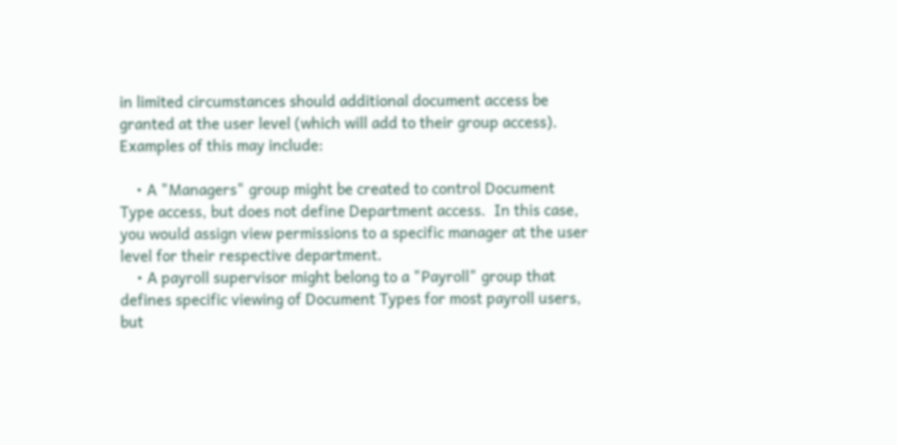in limited circumstances should additional document access be granted at the user level (which will add to their group access).  Examples of this may include:

    • A "Managers" group might be created to control Document Type access, but does not define Department access.  In this case, you would assign view permissions to a specific manager at the user level for their respective department.
    • A payroll supervisor might belong to a "Payroll" group that defines specific viewing of Document Types for most payroll users, but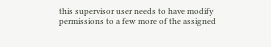this supervisor user needs to have modify permissions to a few more of the assigned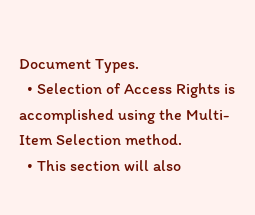Document Types.
  • Selection of Access Rights is accomplished using the Multi-Item Selection method.
  • This section will also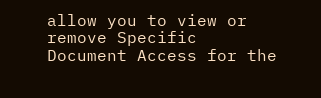allow you to view or remove Specific Document Access for the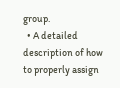group.
  • A detailed description of how to properly assign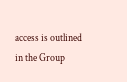access is outlined in the Group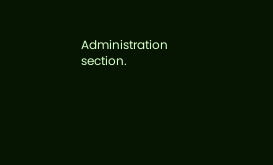Administration section.